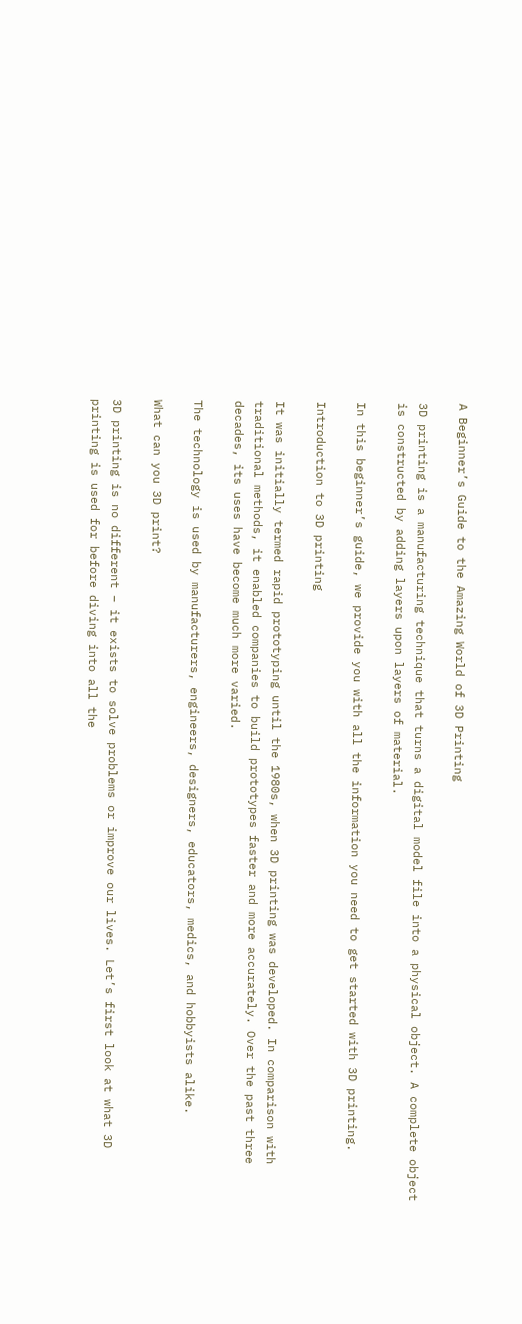A Beginner’s Guide to the Amazing World of 3D Printing

3D printing is a manufacturing technique that turns a digital model file into a physical object. A complete object is constructed by adding layers upon layers of material.

In this beginner’s guide, we provide you with all the information you need to get started with 3D printing.

Introduction to 3D printing

It was initially termed rapid prototyping until the 1980s, when 3D printing was developed. In comparison with traditional methods, it enabled companies to build prototypes faster and more accurately. Over the past three decades, its uses have become much more varied.

The technology is used by manufacturers, engineers, designers, educators, medics, and hobbyists alike.

What can you 3D print?

3D printing is no different – it exists to solve problems or improve our lives. Let’s first look at what 3D printing is used for before diving into all the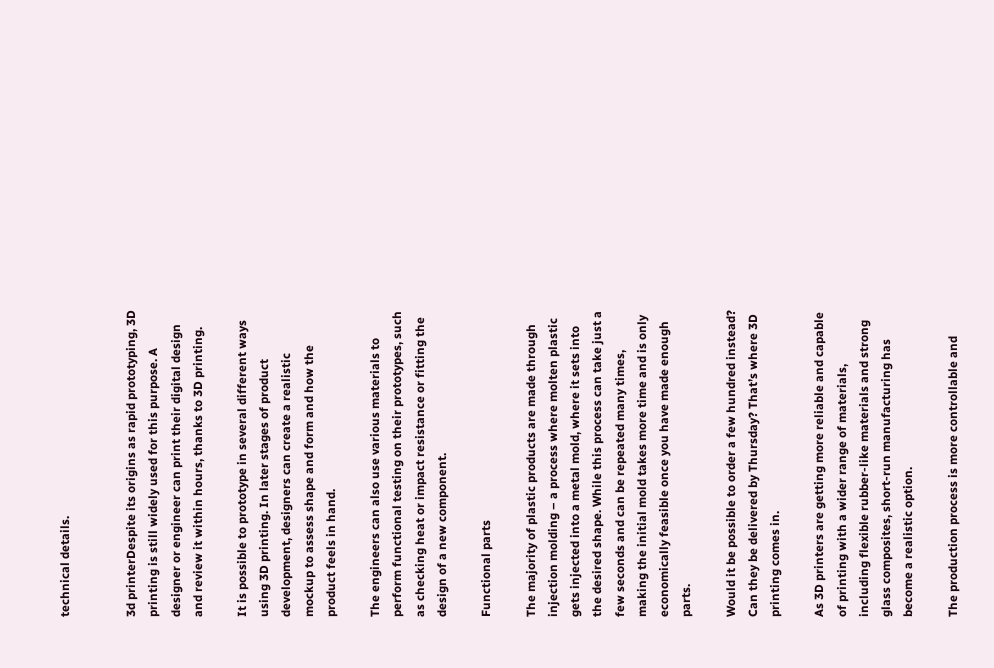technical details.


3d printerDespite its origins as rapid prototyping, 3D printing is still widely used for this purpose. A designer or engineer can print their digital design and review it within hours, thanks to 3D printing.

It is possible to prototype in several different ways using 3D printing. In later stages of product development, designers can create a realistic mockup to assess shape and form and how the product feels in hand.

The engineers can also use various materials to perform functional testing on their prototypes, such as checking heat or impact resistance or fitting the design of a new component.

Functional parts

The majority of plastic products are made through injection molding – a process where molten plastic gets injected into a metal mold, where it sets into the desired shape. While this process can take just a few seconds and can be repeated many times, making the initial mold takes more time and is only economically feasible once you have made enough parts.

Would it be possible to order a few hundred instead? Can they be delivered by Thursday? That’s where 3D printing comes in.

As 3D printers are getting more reliable and capable of printing with a wider range of materials, including flexible rubber-like materials and strong glass composites, short-run manufacturing has become a realistic option.

The production process is more controllable and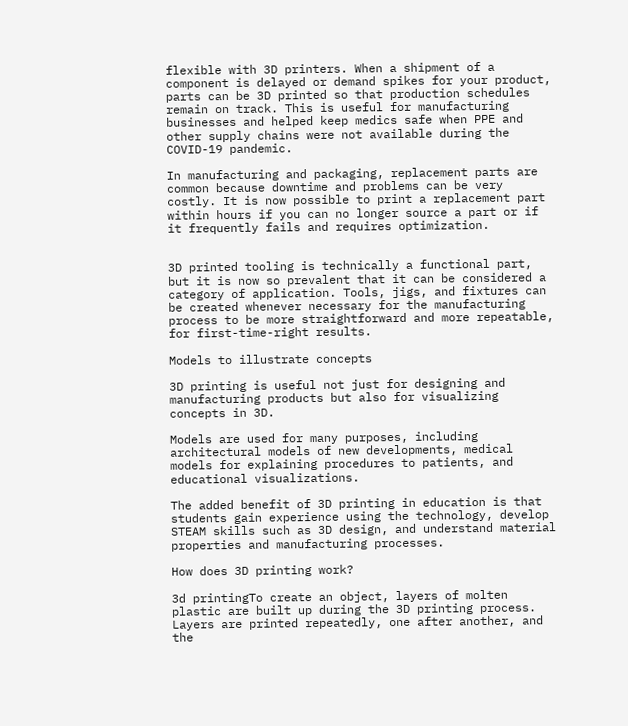flexible with 3D printers. When a shipment of a component is delayed or demand spikes for your product, parts can be 3D printed so that production schedules remain on track. This is useful for manufacturing businesses and helped keep medics safe when PPE and other supply chains were not available during the COVID-19 pandemic.

In manufacturing and packaging, replacement parts are common because downtime and problems can be very costly. It is now possible to print a replacement part within hours if you can no longer source a part or if it frequently fails and requires optimization.


3D printed tooling is technically a functional part, but it is now so prevalent that it can be considered a category of application. Tools, jigs, and fixtures can be created whenever necessary for the manufacturing process to be more straightforward and more repeatable, for first-time-right results.

Models to illustrate concepts

3D printing is useful not just for designing and manufacturing products but also for visualizing concepts in 3D.

Models are used for many purposes, including architectural models of new developments, medical models for explaining procedures to patients, and educational visualizations.

The added benefit of 3D printing in education is that students gain experience using the technology, develop STEAM skills such as 3D design, and understand material properties and manufacturing processes.

How does 3D printing work?

3d printingTo create an object, layers of molten plastic are built up during the 3D printing process. Layers are printed repeatedly, one after another, and the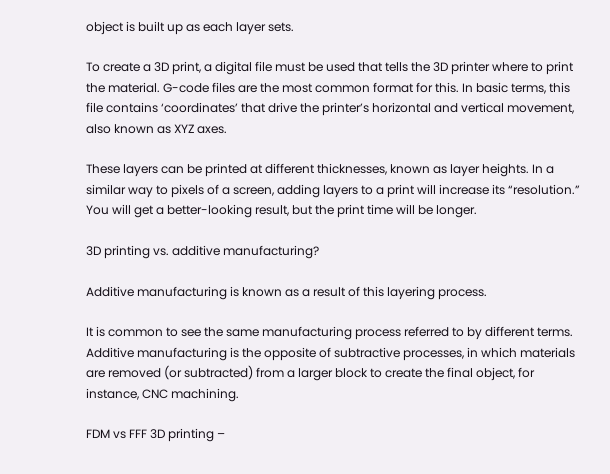object is built up as each layer sets.

To create a 3D print, a digital file must be used that tells the 3D printer where to print the material. G-code files are the most common format for this. In basic terms, this file contains ‘coordinates’ that drive the printer’s horizontal and vertical movement, also known as XYZ axes.

These layers can be printed at different thicknesses, known as layer heights. In a similar way to pixels of a screen, adding layers to a print will increase its “resolution.” You will get a better-looking result, but the print time will be longer.

3D printing vs. additive manufacturing?

Additive manufacturing is known as a result of this layering process.

It is common to see the same manufacturing process referred to by different terms. Additive manufacturing is the opposite of subtractive processes, in which materials are removed (or subtracted) from a larger block to create the final object, for instance, CNC machining.

FDM vs FFF 3D printing –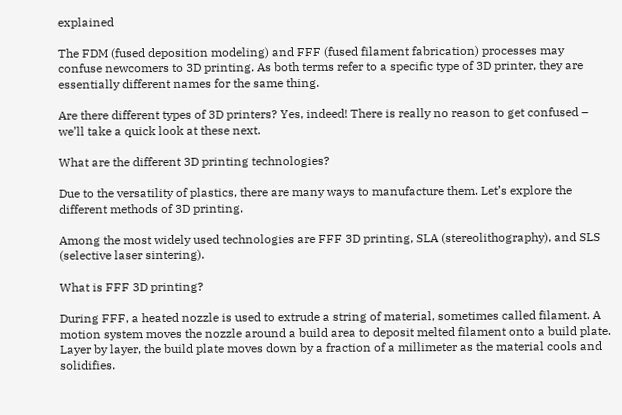explained

The FDM (fused deposition modeling) and FFF (fused filament fabrication) processes may confuse newcomers to 3D printing. As both terms refer to a specific type of 3D printer, they are essentially different names for the same thing.

Are there different types of 3D printers? Yes, indeed! There is really no reason to get confused – we’ll take a quick look at these next.

What are the different 3D printing technologies?

Due to the versatility of plastics, there are many ways to manufacture them. Let’s explore the different methods of 3D printing.

Among the most widely used technologies are FFF 3D printing, SLA (stereolithography), and SLS (selective laser sintering).

What is FFF 3D printing?

During FFF, a heated nozzle is used to extrude a string of material, sometimes called filament. A motion system moves the nozzle around a build area to deposit melted filament onto a build plate. Layer by layer, the build plate moves down by a fraction of a millimeter as the material cools and solidifies.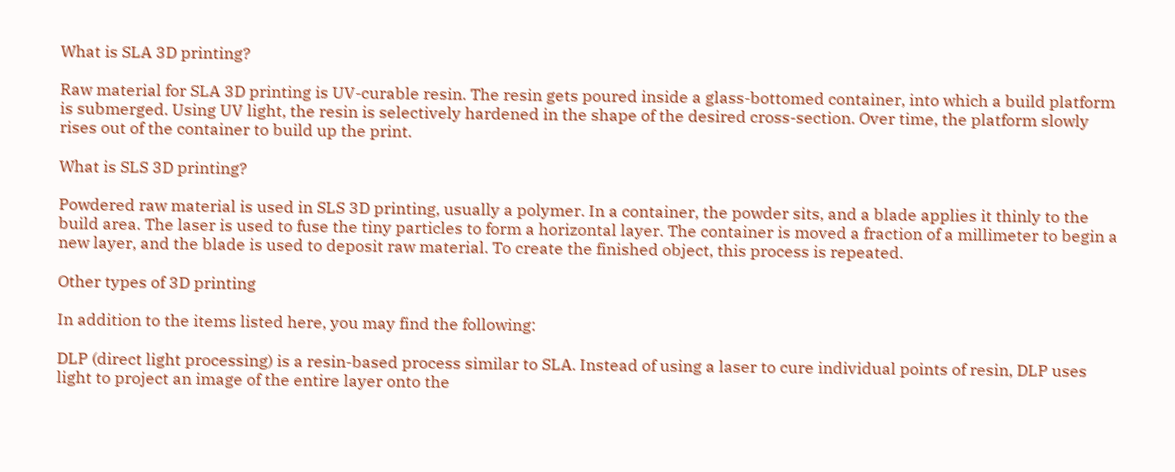What is SLA 3D printing?

Raw material for SLA 3D printing is UV-curable resin. The resin gets poured inside a glass-bottomed container, into which a build platform is submerged. Using UV light, the resin is selectively hardened in the shape of the desired cross-section. Over time, the platform slowly rises out of the container to build up the print.

What is SLS 3D printing?

Powdered raw material is used in SLS 3D printing, usually a polymer. In a container, the powder sits, and a blade applies it thinly to the build area. The laser is used to fuse the tiny particles to form a horizontal layer. The container is moved a fraction of a millimeter to begin a new layer, and the blade is used to deposit raw material. To create the finished object, this process is repeated.

Other types of 3D printing

In addition to the items listed here, you may find the following:

DLP (direct light processing) is a resin-based process similar to SLA. Instead of using a laser to cure individual points of resin, DLP uses light to project an image of the entire layer onto the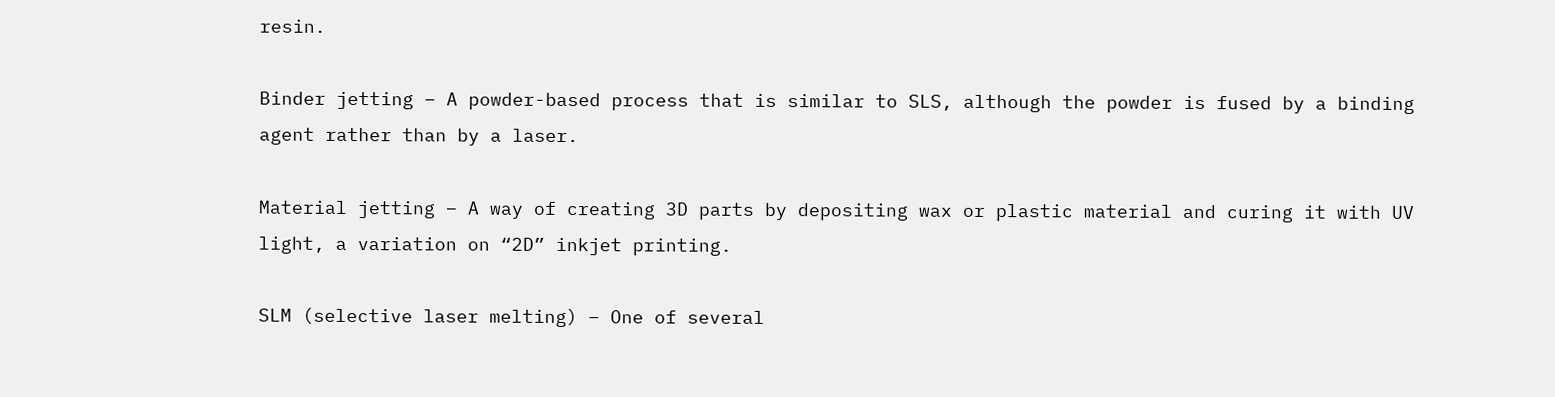resin.

Binder jetting – A powder-based process that is similar to SLS, although the powder is fused by a binding agent rather than by a laser.

Material jetting – A way of creating 3D parts by depositing wax or plastic material and curing it with UV light, a variation on “2D” inkjet printing.

SLM (selective laser melting) – One of several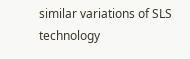similar variations of SLS technology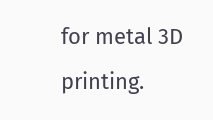for metal 3D printing.